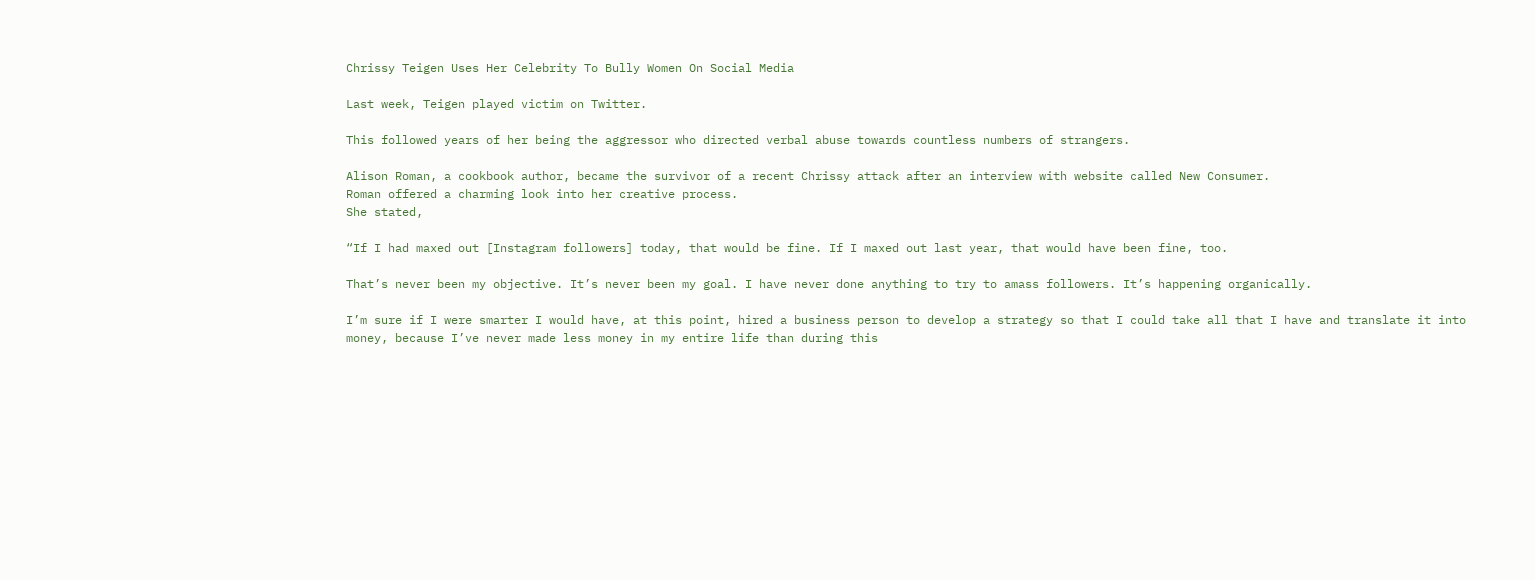Chrissy Teigen Uses Her Celebrity To Bully Women On Social Media

Last week, Teigen played victim on Twitter.

This followed years of her being the aggressor who directed verbal abuse towards countless numbers of strangers.

Alison Roman, a cookbook author, became the survivor of a recent Chrissy attack after an interview with website called New Consumer.
Roman offered a charming look into her creative process.
She stated,

“If I had maxed out [Instagram followers] today, that would be fine. If I maxed out last year, that would have been fine, too.

That’s never been my objective. It’s never been my goal. I have never done anything to try to amass followers. It’s happening organically.

I’m sure if I were smarter I would have, at this point, hired a business person to develop a strategy so that I could take all that I have and translate it into money, because I’ve never made less money in my entire life than during this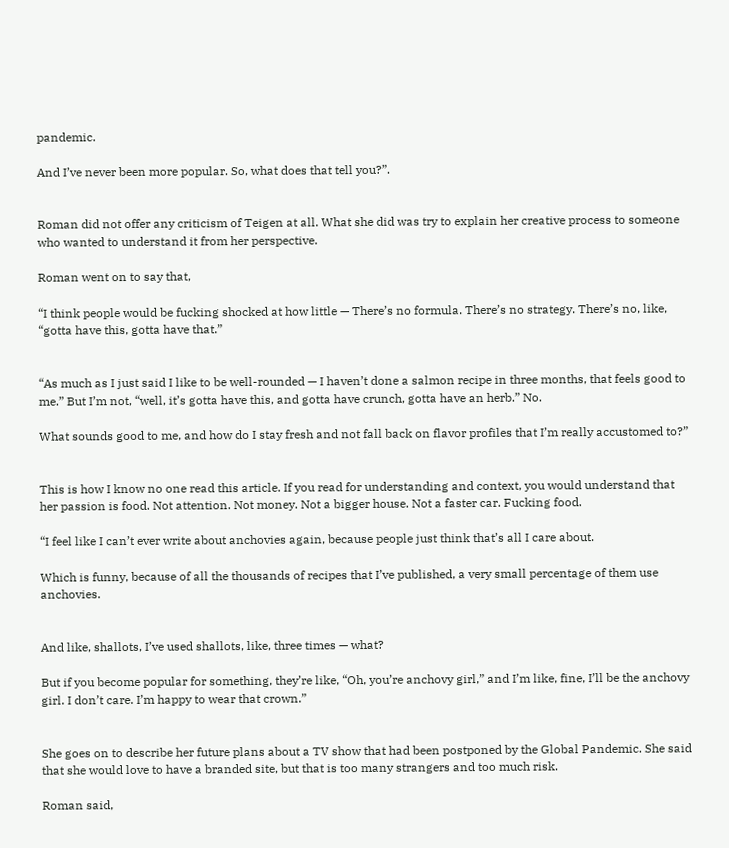pandemic.

And I’ve never been more popular. So, what does that tell you?”.


Roman did not offer any criticism of Teigen at all. What she did was try to explain her creative process to someone who wanted to understand it from her perspective.

Roman went on to say that,

“I think people would be fucking shocked at how little — There’s no formula. There’s no strategy. There’s no, like, “gotta have this, gotta have that.”


“As much as I just said I like to be well-rounded — I haven’t done a salmon recipe in three months, that feels good to me.” But I’m not, “well, it’s gotta have this, and gotta have crunch, gotta have an herb.” No.

What sounds good to me, and how do I stay fresh and not fall back on flavor profiles that I’m really accustomed to?”


This is how I know no one read this article. If you read for understanding and context, you would understand that her passion is food. Not attention. Not money. Not a bigger house. Not a faster car. Fucking food.

“I feel like I can’t ever write about anchovies again, because people just think that’s all I care about.

Which is funny, because of all the thousands of recipes that I’ve published, a very small percentage of them use anchovies.


And like, shallots, I’ve used shallots, like, three times — what?

But if you become popular for something, they’re like, “Oh, you’re anchovy girl,” and I’m like, fine, I’ll be the anchovy girl. I don’t care. I’m happy to wear that crown.”


She goes on to describe her future plans about a TV show that had been postponed by the Global Pandemic. She said that she would love to have a branded site, but that is too many strangers and too much risk.

Roman said,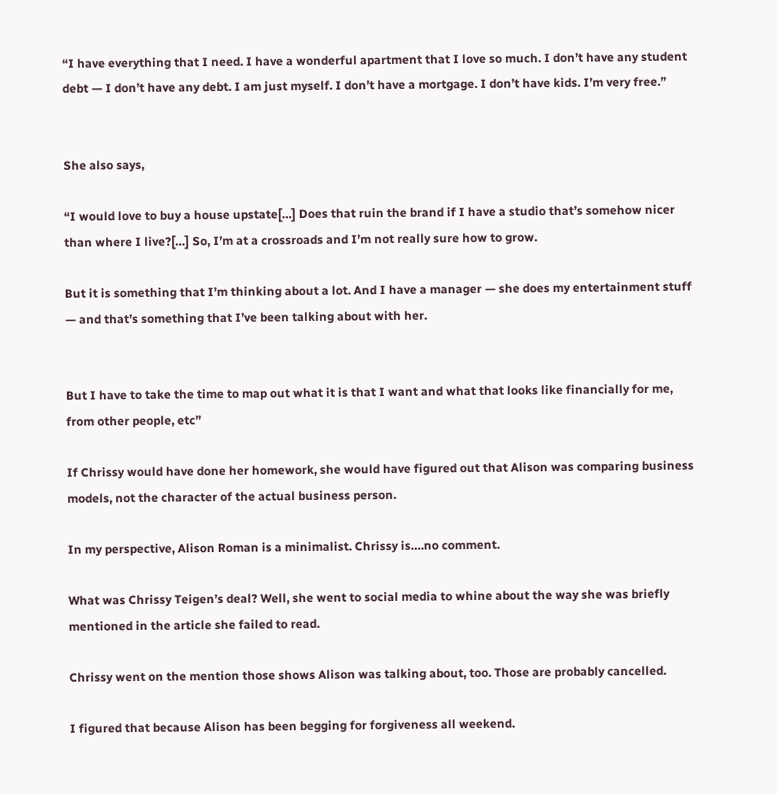“I have everything that I need. I have a wonderful apartment that I love so much. I don’t have any student debt — I don’t have any debt. I am just myself. I don’t have a mortgage. I don’t have kids. I’m very free.”


She also says,

“I would love to buy a house upstate[…] Does that ruin the brand if I have a studio that’s somehow nicer than where I live?[…] So, I’m at a crossroads and I’m not really sure how to grow.

But it is something that I’m thinking about a lot. And I have a manager — she does my entertainment stuff — and that’s something that I’ve been talking about with her.


But I have to take the time to map out what it is that I want and what that looks like financially for me, from other people, etc”

If Chrissy would have done her homework, she would have figured out that Alison was comparing business models, not the character of the actual business person.

In my perspective, Alison Roman is a minimalist. Chrissy is….no comment.

What was Chrissy Teigen’s deal? Well, she went to social media to whine about the way she was briefly mentioned in the article she failed to read.

Chrissy went on the mention those shows Alison was talking about, too. Those are probably cancelled.

I figured that because Alison has been begging for forgiveness all weekend.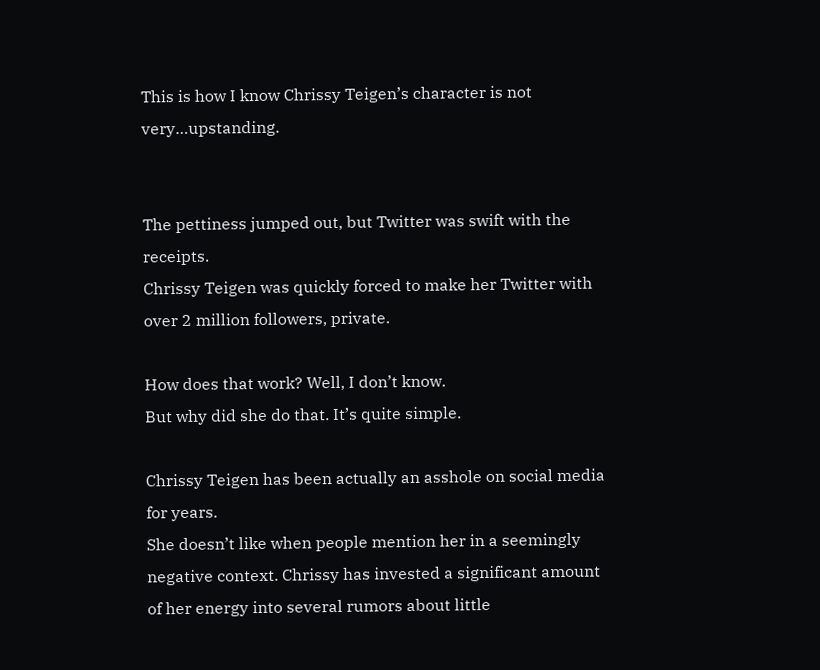This is how I know Chrissy Teigen’s character is not very…upstanding.


The pettiness jumped out, but Twitter was swift with the receipts.
Chrissy Teigen was quickly forced to make her Twitter with over 2 million followers, private.

How does that work? Well, I don’t know.
But why did she do that. It’s quite simple.

Chrissy Teigen has been actually an asshole on social media for years.
She doesn’t like when people mention her in a seemingly negative context. Chrissy has invested a significant amount of her energy into several rumors about little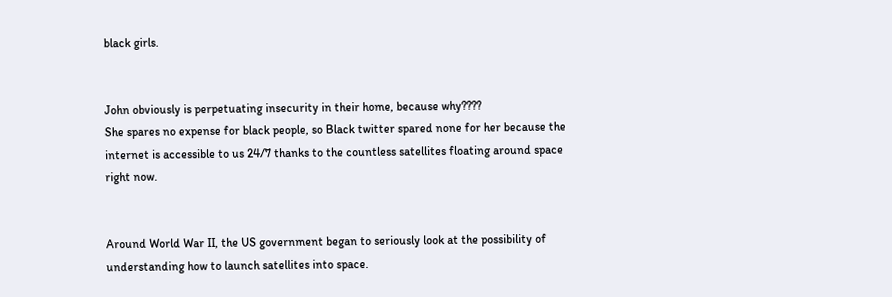black girls.


John obviously is perpetuating insecurity in their home, because why????
She spares no expense for black people, so Black twitter spared none for her because the internet is accessible to us 24/7 thanks to the countless satellites floating around space right now.


Around World War II, the US government began to seriously look at the possibility of understanding how to launch satellites into space.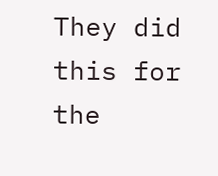They did this for the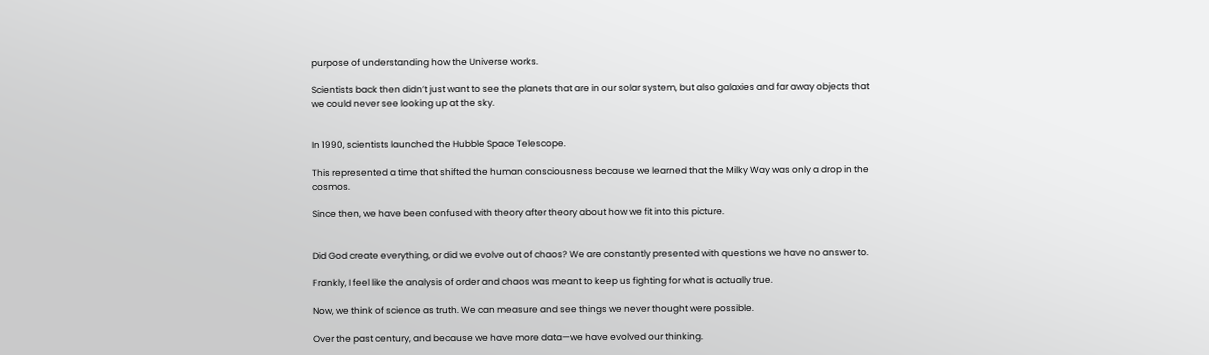purpose of understanding how the Universe works.

Scientists back then didn’t just want to see the planets that are in our solar system, but also galaxies and far away objects that we could never see looking up at the sky.


In 1990, scientists launched the Hubble Space Telescope.

This represented a time that shifted the human consciousness because we learned that the Milky Way was only a drop in the cosmos.

Since then, we have been confused with theory after theory about how we fit into this picture.


Did God create everything, or did we evolve out of chaos? We are constantly presented with questions we have no answer to.

Frankly, I feel like the analysis of order and chaos was meant to keep us fighting for what is actually true.

Now, we think of science as truth. We can measure and see things we never thought were possible.

Over the past century, and because we have more data—we have evolved our thinking.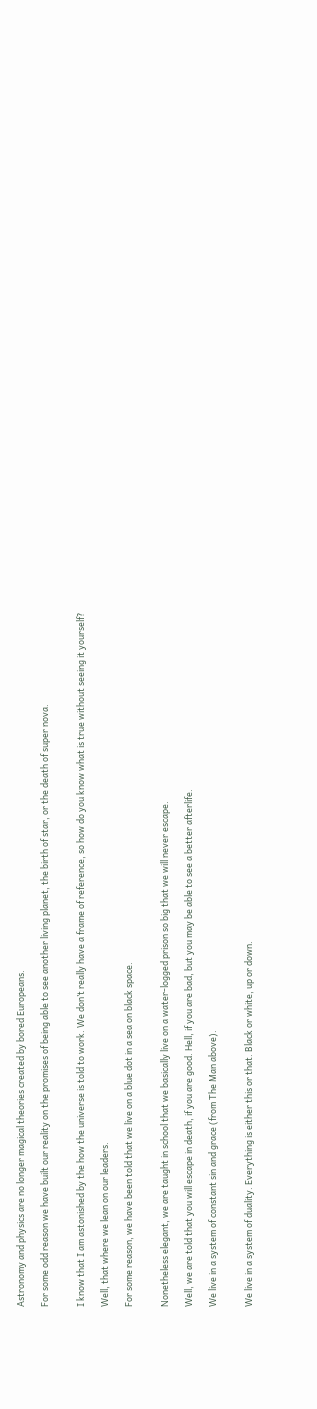Astronomy and physics are no longer magical theories created by bored Europeans.

For some odd reason we have built our reality on the promises of being able to see another living planet, the birth of star, or the death of super nova.


I know that I am astonished by the how the universe is told to work. We don’t really have a frame of reference, so how do you know what is true without seeing it yourself?

Well, that where we lean on our leaders.

For some reason, we have been told that we live on a blue dot in a sea on black space.


Nonetheless elegant, we are taught in school that we basically live on a water-logged prison so big that we will never escape.

Well, we are told that you will escape in death, if you are good. Hell, if you are bad, but you may be able to see a better afterlife.

We live in a system of constant sin and grace (from The Man above).


We live in a system of duality. Everything is either this or that. Black or white, up or down.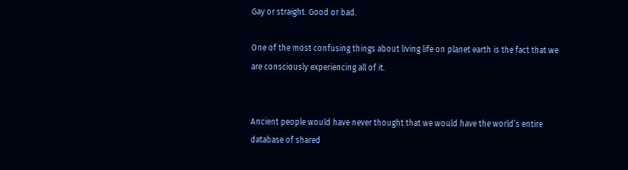Gay or straight. Good or bad.

One of the most confusing things about living life on planet earth is the fact that we are consciously experiencing all of it.


Ancient people would have never thought that we would have the world’s entire database of shared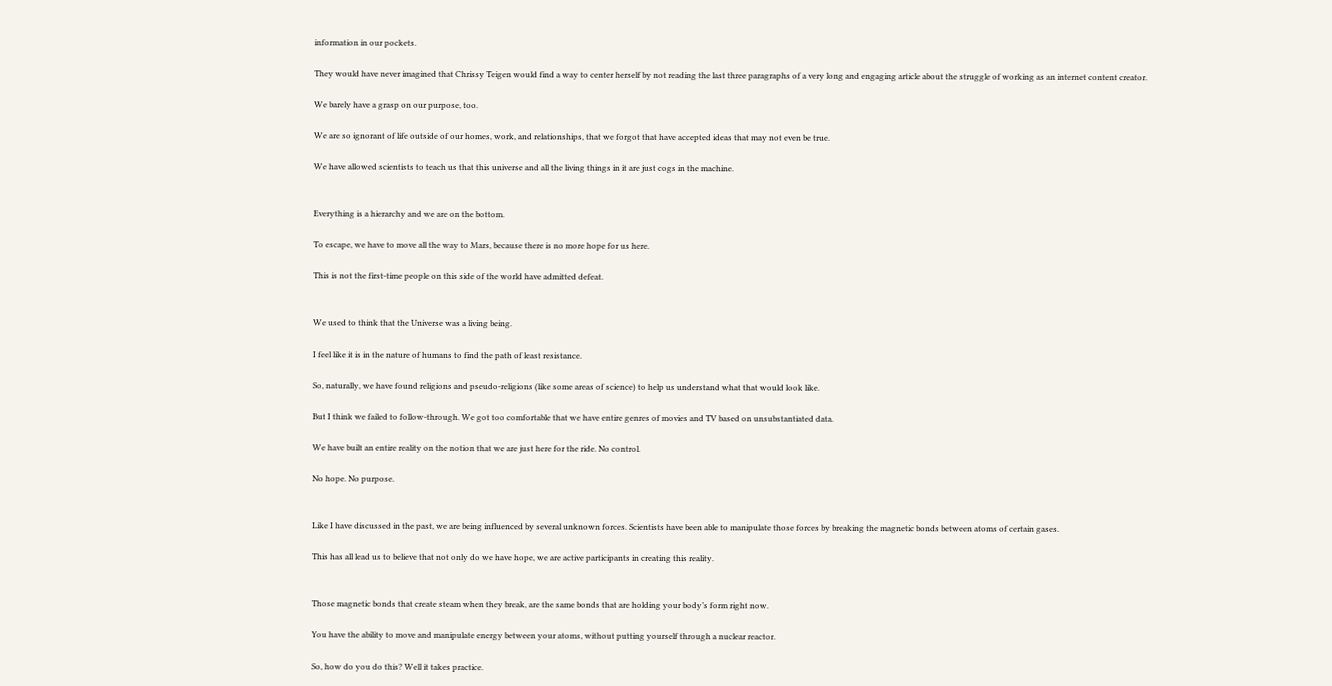information in our pockets.

They would have never imagined that Chrissy Teigen would find a way to center herself by not reading the last three paragraphs of a very long and engaging article about the struggle of working as an internet content creator.

We barely have a grasp on our purpose, too.

We are so ignorant of life outside of our homes, work, and relationships, that we forgot that have accepted ideas that may not even be true.

We have allowed scientists to teach us that this universe and all the living things in it are just cogs in the machine.


Everything is a hierarchy and we are on the bottom.

To escape, we have to move all the way to Mars, because there is no more hope for us here.

This is not the first-time people on this side of the world have admitted defeat.


We used to think that the Universe was a living being.

I feel like it is in the nature of humans to find the path of least resistance.

So, naturally, we have found religions and pseudo-religions (like some areas of science) to help us understand what that would look like.

But I think we failed to follow-through. We got too comfortable that we have entire genres of movies and TV based on unsubstantiated data.

We have built an entire reality on the notion that we are just here for the ride. No control.

No hope. No purpose.


Like I have discussed in the past, we are being influenced by several unknown forces. Scientists have been able to manipulate those forces by breaking the magnetic bonds between atoms of certain gases.

This has all lead us to believe that not only do we have hope, we are active participants in creating this reality.


Those magnetic bonds that create steam when they break, are the same bonds that are holding your body’s form right now.

You have the ability to move and manipulate energy between your atoms, without putting yourself through a nuclear reactor.

So, how do you do this? Well it takes practice.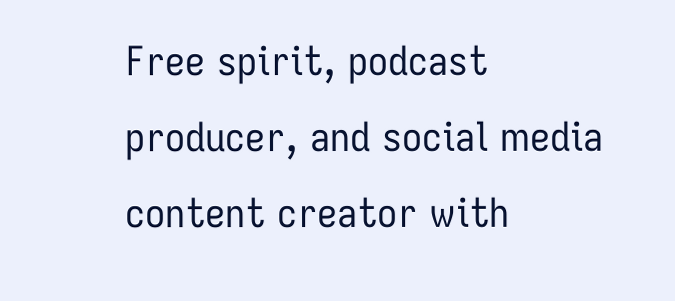Free spirit, podcast producer, and social media content creator with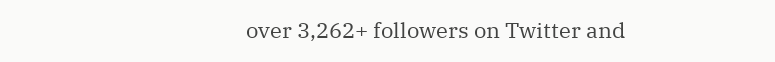over 3,262+ followers on Twitter and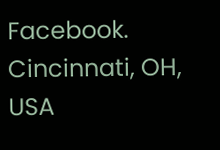Facebook.
Cincinnati, OH, USA